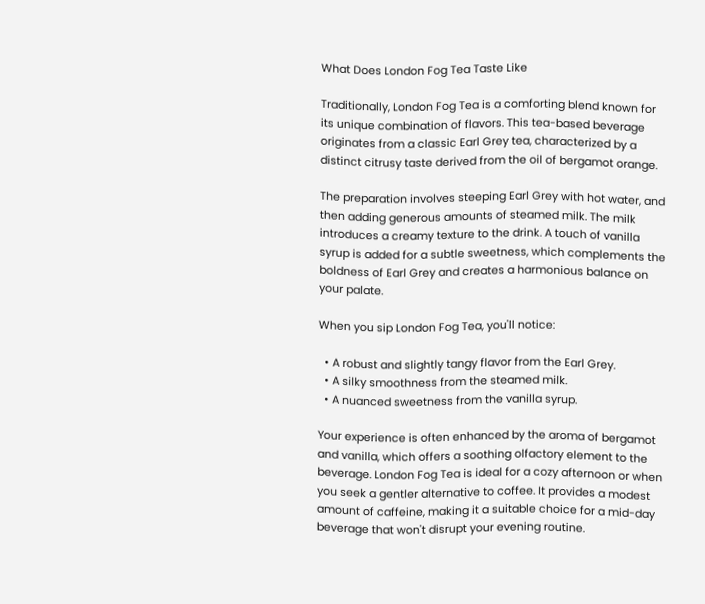What Does London Fog Tea Taste Like

Traditionally, London Fog Tea is a comforting blend known for its unique combination of flavors. This tea-based beverage originates from a classic Earl Grey tea, characterized by a distinct citrusy taste derived from the oil of bergamot orange.

The preparation involves steeping Earl Grey with hot water, and then adding generous amounts of steamed milk. The milk introduces a creamy texture to the drink. A touch of vanilla syrup is added for a subtle sweetness, which complements the boldness of Earl Grey and creates a harmonious balance on your palate.

When you sip London Fog Tea, you'll notice:

  • A robust and slightly tangy flavor from the Earl Grey.
  • A silky smoothness from the steamed milk.
  • A nuanced sweetness from the vanilla syrup.

Your experience is often enhanced by the aroma of bergamot and vanilla, which offers a soothing olfactory element to the beverage. London Fog Tea is ideal for a cozy afternoon or when you seek a gentler alternative to coffee. It provides a modest amount of caffeine, making it a suitable choice for a mid-day beverage that won't disrupt your evening routine.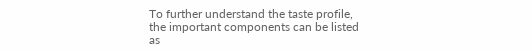To further understand the taste profile, the important components can be listed as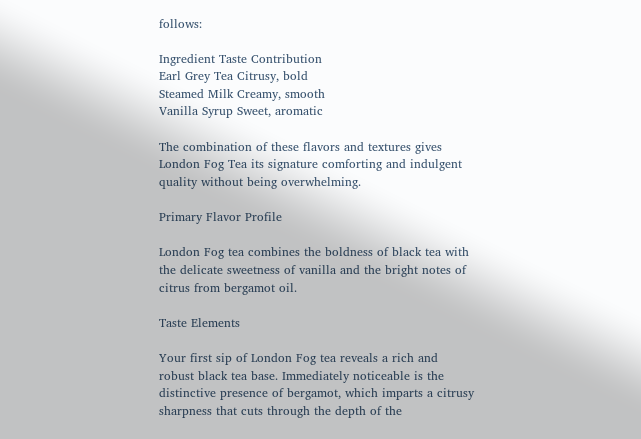follows:

Ingredient Taste Contribution
Earl Grey Tea Citrusy, bold
Steamed Milk Creamy, smooth
Vanilla Syrup Sweet, aromatic

The combination of these flavors and textures gives London Fog Tea its signature comforting and indulgent quality without being overwhelming.

Primary Flavor Profile

London Fog tea combines the boldness of black tea with the delicate sweetness of vanilla and the bright notes of citrus from bergamot oil.

Taste Elements

Your first sip of London Fog tea reveals a rich and robust black tea base. Immediately noticeable is the distinctive presence of bergamot, which imparts a citrusy sharpness that cuts through the depth of the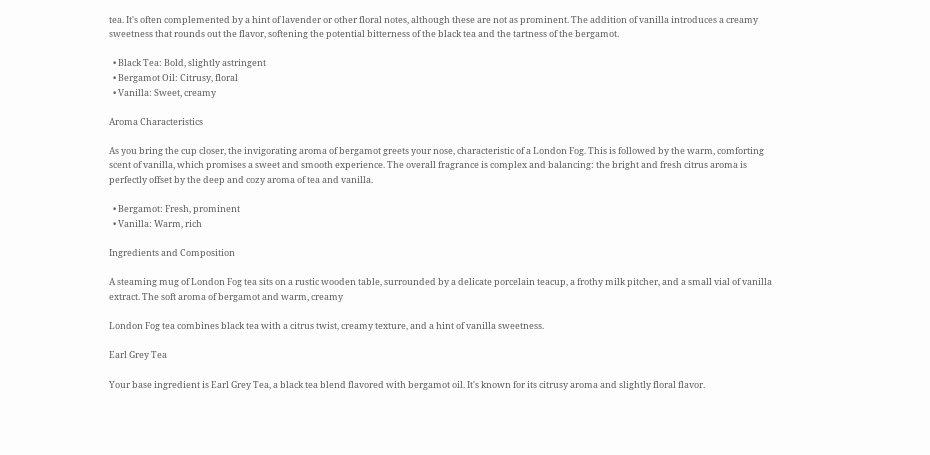tea. It's often complemented by a hint of lavender or other floral notes, although these are not as prominent. The addition of vanilla introduces a creamy sweetness that rounds out the flavor, softening the potential bitterness of the black tea and the tartness of the bergamot.

  • Black Tea: Bold, slightly astringent
  • Bergamot Oil: Citrusy, floral
  • Vanilla: Sweet, creamy

Aroma Characteristics

As you bring the cup closer, the invigorating aroma of bergamot greets your nose, characteristic of a London Fog. This is followed by the warm, comforting scent of vanilla, which promises a sweet and smooth experience. The overall fragrance is complex and balancing: the bright and fresh citrus aroma is perfectly offset by the deep and cozy aroma of tea and vanilla.

  • Bergamot: Fresh, prominent
  • Vanilla: Warm, rich

Ingredients and Composition

A steaming mug of London Fog tea sits on a rustic wooden table, surrounded by a delicate porcelain teacup, a frothy milk pitcher, and a small vial of vanilla extract. The soft aroma of bergamot and warm, creamy

London Fog tea combines black tea with a citrus twist, creamy texture, and a hint of vanilla sweetness.

Earl Grey Tea

Your base ingredient is Earl Grey Tea, a black tea blend flavored with bergamot oil. It's known for its citrusy aroma and slightly floral flavor.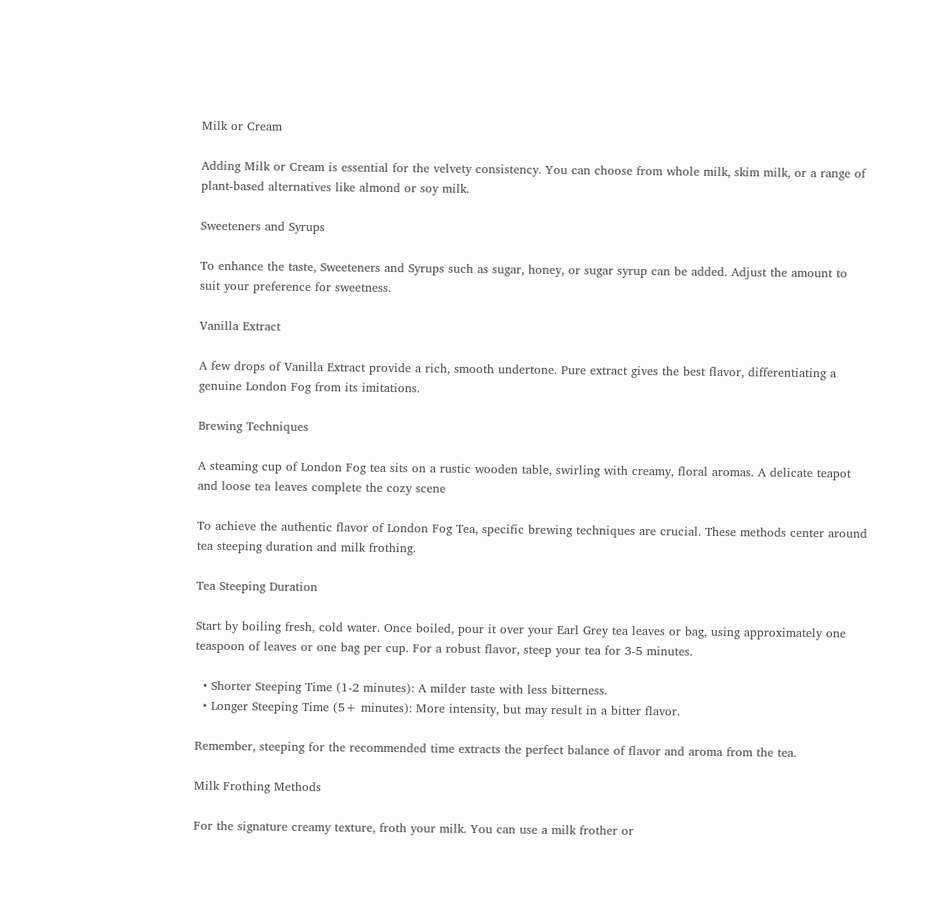Milk or Cream

Adding Milk or Cream is essential for the velvety consistency. You can choose from whole milk, skim milk, or a range of plant-based alternatives like almond or soy milk.

Sweeteners and Syrups

To enhance the taste, Sweeteners and Syrups such as sugar, honey, or sugar syrup can be added. Adjust the amount to suit your preference for sweetness.

Vanilla Extract

A few drops of Vanilla Extract provide a rich, smooth undertone. Pure extract gives the best flavor, differentiating a genuine London Fog from its imitations.

Brewing Techniques

A steaming cup of London Fog tea sits on a rustic wooden table, swirling with creamy, floral aromas. A delicate teapot and loose tea leaves complete the cozy scene

To achieve the authentic flavor of London Fog Tea, specific brewing techniques are crucial. These methods center around tea steeping duration and milk frothing.

Tea Steeping Duration

Start by boiling fresh, cold water. Once boiled, pour it over your Earl Grey tea leaves or bag, using approximately one teaspoon of leaves or one bag per cup. For a robust flavor, steep your tea for 3-5 minutes.

  • Shorter Steeping Time (1-2 minutes): A milder taste with less bitterness.
  • Longer Steeping Time (5+ minutes): More intensity, but may result in a bitter flavor.

Remember, steeping for the recommended time extracts the perfect balance of flavor and aroma from the tea.

Milk Frothing Methods

For the signature creamy texture, froth your milk. You can use a milk frother or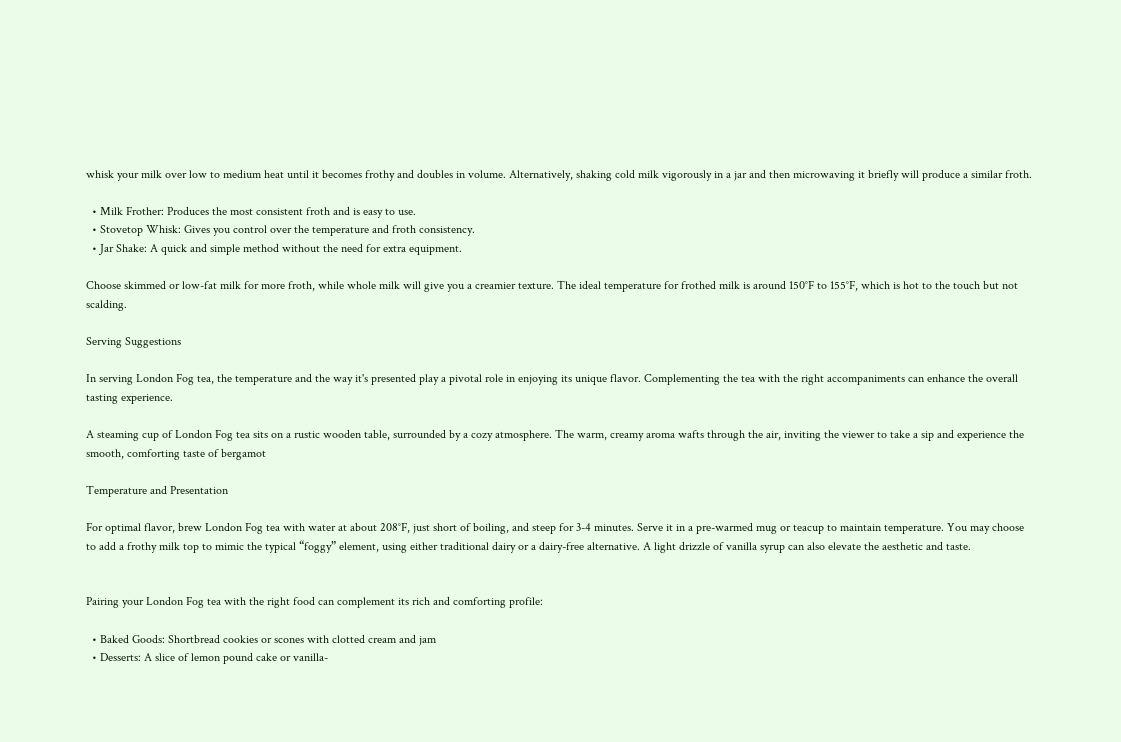whisk your milk over low to medium heat until it becomes frothy and doubles in volume. Alternatively, shaking cold milk vigorously in a jar and then microwaving it briefly will produce a similar froth.

  • Milk Frother: Produces the most consistent froth and is easy to use.
  • Stovetop Whisk: Gives you control over the temperature and froth consistency.
  • Jar Shake: A quick and simple method without the need for extra equipment.

Choose skimmed or low-fat milk for more froth, while whole milk will give you a creamier texture. The ideal temperature for frothed milk is around 150°F to 155°F, which is hot to the touch but not scalding.

Serving Suggestions

In serving London Fog tea, the temperature and the way it's presented play a pivotal role in enjoying its unique flavor. Complementing the tea with the right accompaniments can enhance the overall tasting experience.

A steaming cup of London Fog tea sits on a rustic wooden table, surrounded by a cozy atmosphere. The warm, creamy aroma wafts through the air, inviting the viewer to take a sip and experience the smooth, comforting taste of bergamot

Temperature and Presentation

For optimal flavor, brew London Fog tea with water at about 208°F, just short of boiling, and steep for 3-4 minutes. Serve it in a pre-warmed mug or teacup to maintain temperature. You may choose to add a frothy milk top to mimic the typical “foggy” element, using either traditional dairy or a dairy-free alternative. A light drizzle of vanilla syrup can also elevate the aesthetic and taste.


Pairing your London Fog tea with the right food can complement its rich and comforting profile:

  • Baked Goods: Shortbread cookies or scones with clotted cream and jam
  • Desserts: A slice of lemon pound cake or vanilla-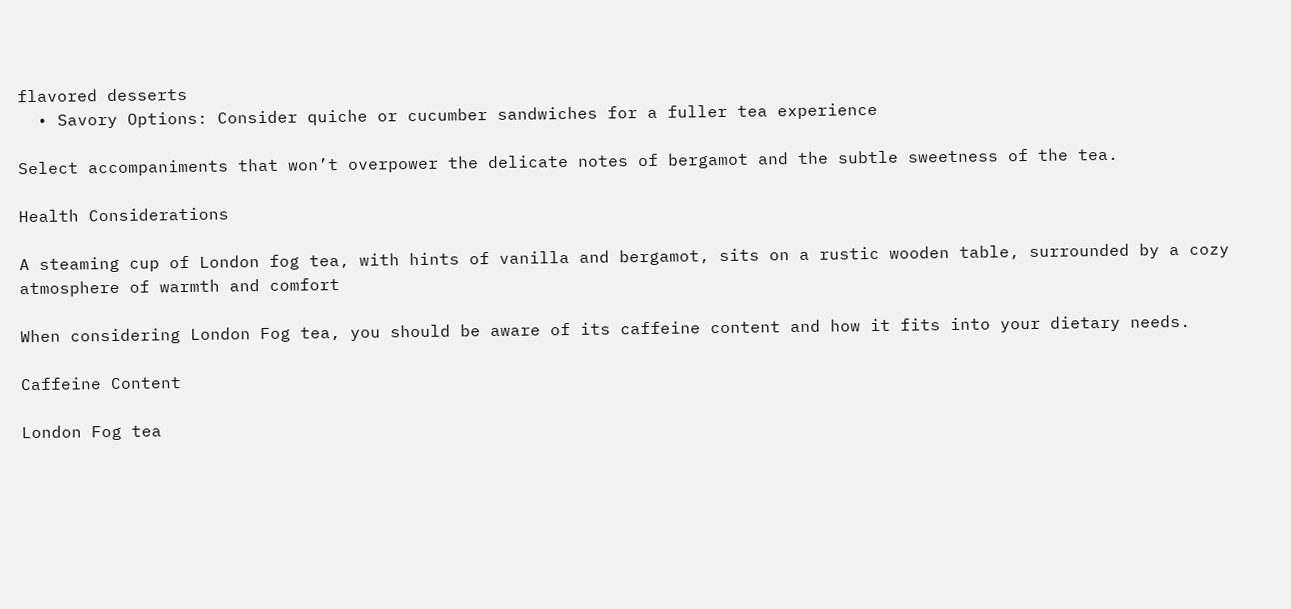flavored desserts
  • Savory Options: Consider quiche or cucumber sandwiches for a fuller tea experience

Select accompaniments that won’t overpower the delicate notes of bergamot and the subtle sweetness of the tea.

Health Considerations

A steaming cup of London fog tea, with hints of vanilla and bergamot, sits on a rustic wooden table, surrounded by a cozy atmosphere of warmth and comfort

When considering London Fog tea, you should be aware of its caffeine content and how it fits into your dietary needs.

Caffeine Content

London Fog tea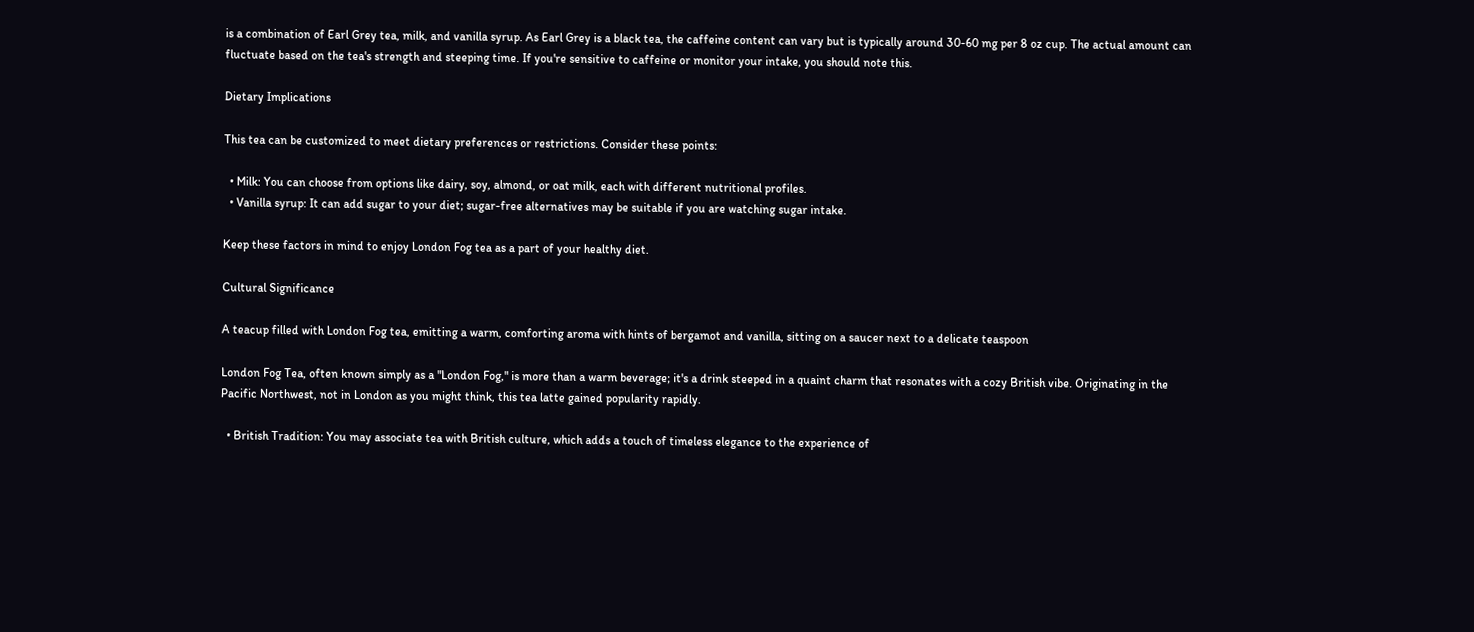is a combination of Earl Grey tea, milk, and vanilla syrup. As Earl Grey is a black tea, the caffeine content can vary but is typically around 30-60 mg per 8 oz cup. The actual amount can fluctuate based on the tea's strength and steeping time. If you're sensitive to caffeine or monitor your intake, you should note this.

Dietary Implications

This tea can be customized to meet dietary preferences or restrictions. Consider these points:

  • Milk: You can choose from options like dairy, soy, almond, or oat milk, each with different nutritional profiles.
  • Vanilla syrup: It can add sugar to your diet; sugar-free alternatives may be suitable if you are watching sugar intake.

Keep these factors in mind to enjoy London Fog tea as a part of your healthy diet.

Cultural Significance

A teacup filled with London Fog tea, emitting a warm, comforting aroma with hints of bergamot and vanilla, sitting on a saucer next to a delicate teaspoon

London Fog Tea, often known simply as a "London Fog," is more than a warm beverage; it's a drink steeped in a quaint charm that resonates with a cozy British vibe. Originating in the Pacific Northwest, not in London as you might think, this tea latte gained popularity rapidly.

  • British Tradition: You may associate tea with British culture, which adds a touch of timeless elegance to the experience of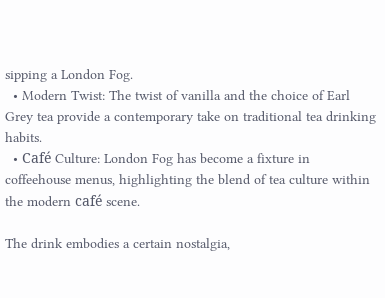sipping a London Fog.
  • Modern Twist: The twist of vanilla and the choice of Earl Grey tea provide a contemporary take on traditional tea drinking habits.
  • Café Culture: London Fog has become a fixture in coffeehouse menus, highlighting the blend of tea culture within the modern café scene.

The drink embodies a certain nostalgia,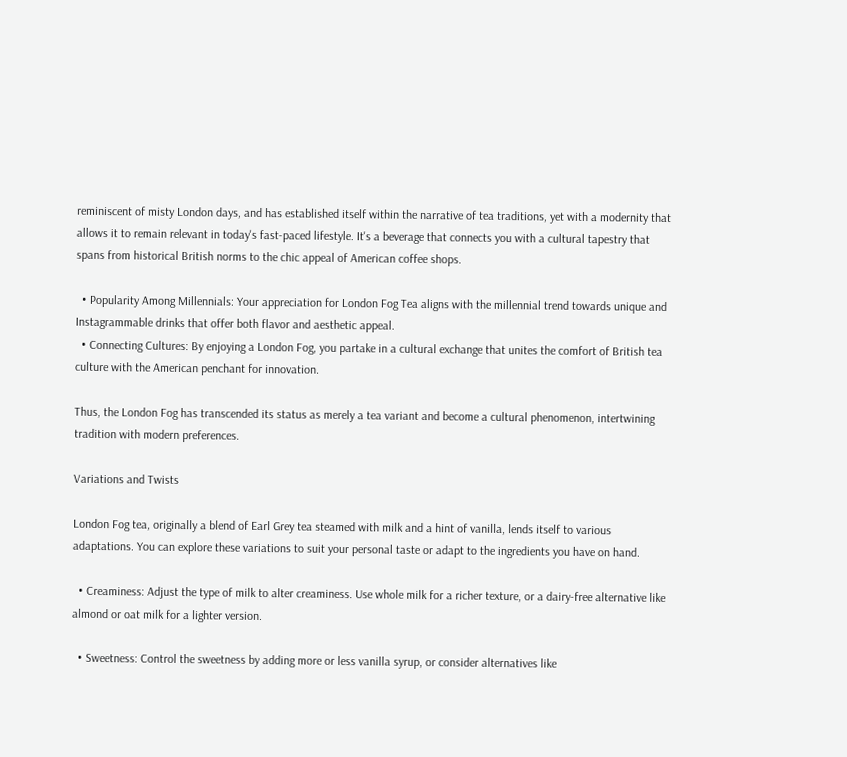reminiscent of misty London days, and has established itself within the narrative of tea traditions, yet with a modernity that allows it to remain relevant in today's fast-paced lifestyle. It's a beverage that connects you with a cultural tapestry that spans from historical British norms to the chic appeal of American coffee shops.

  • Popularity Among Millennials: Your appreciation for London Fog Tea aligns with the millennial trend towards unique and Instagrammable drinks that offer both flavor and aesthetic appeal.
  • Connecting Cultures: By enjoying a London Fog, you partake in a cultural exchange that unites the comfort of British tea culture with the American penchant for innovation.

Thus, the London Fog has transcended its status as merely a tea variant and become a cultural phenomenon, intertwining tradition with modern preferences.

Variations and Twists

London Fog tea, originally a blend of Earl Grey tea steamed with milk and a hint of vanilla, lends itself to various adaptations. You can explore these variations to suit your personal taste or adapt to the ingredients you have on hand.

  • Creaminess: Adjust the type of milk to alter creaminess. Use whole milk for a richer texture, or a dairy-free alternative like almond or oat milk for a lighter version.

  • Sweetness: Control the sweetness by adding more or less vanilla syrup, or consider alternatives like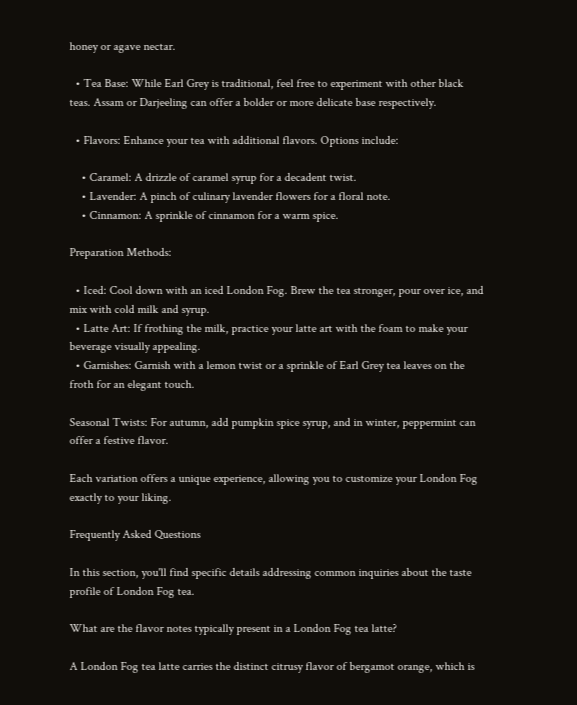honey or agave nectar.

  • Tea Base: While Earl Grey is traditional, feel free to experiment with other black teas. Assam or Darjeeling can offer a bolder or more delicate base respectively.

  • Flavors: Enhance your tea with additional flavors. Options include:

    • Caramel: A drizzle of caramel syrup for a decadent twist.
    • Lavender: A pinch of culinary lavender flowers for a floral note.
    • Cinnamon: A sprinkle of cinnamon for a warm spice.

Preparation Methods:

  • Iced: Cool down with an iced London Fog. Brew the tea stronger, pour over ice, and mix with cold milk and syrup.
  • Latte Art: If frothing the milk, practice your latte art with the foam to make your beverage visually appealing.
  • Garnishes: Garnish with a lemon twist or a sprinkle of Earl Grey tea leaves on the froth for an elegant touch.

Seasonal Twists: For autumn, add pumpkin spice syrup, and in winter, peppermint can offer a festive flavor.

Each variation offers a unique experience, allowing you to customize your London Fog exactly to your liking.

Frequently Asked Questions

In this section, you'll find specific details addressing common inquiries about the taste profile of London Fog tea.

What are the flavor notes typically present in a London Fog tea latte?

A London Fog tea latte carries the distinct citrusy flavor of bergamot orange, which is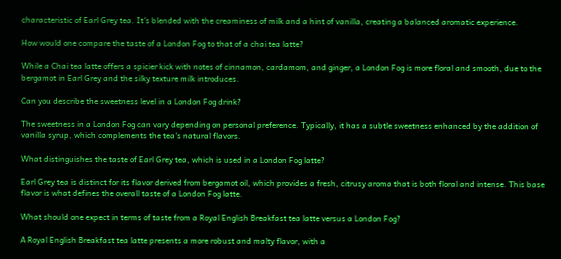characteristic of Earl Grey tea. It's blended with the creaminess of milk and a hint of vanilla, creating a balanced aromatic experience.

How would one compare the taste of a London Fog to that of a chai tea latte?

While a Chai tea latte offers a spicier kick with notes of cinnamon, cardamom, and ginger, a London Fog is more floral and smooth, due to the bergamot in Earl Grey and the silky texture milk introduces.

Can you describe the sweetness level in a London Fog drink?

The sweetness in a London Fog can vary depending on personal preference. Typically, it has a subtle sweetness enhanced by the addition of vanilla syrup, which complements the tea's natural flavors.

What distinguishes the taste of Earl Grey tea, which is used in a London Fog latte?

Earl Grey tea is distinct for its flavor derived from bergamot oil, which provides a fresh, citrusy aroma that is both floral and intense. This base flavor is what defines the overall taste of a London Fog latte.

What should one expect in terms of taste from a Royal English Breakfast tea latte versus a London Fog?

A Royal English Breakfast tea latte presents a more robust and malty flavor, with a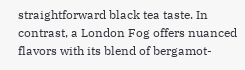straightforward black tea taste. In contrast, a London Fog offers nuanced flavors with its blend of bergamot-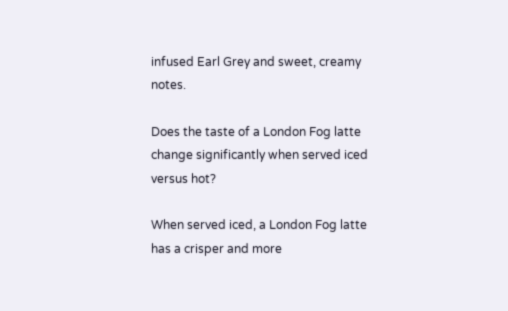infused Earl Grey and sweet, creamy notes.

Does the taste of a London Fog latte change significantly when served iced versus hot?

When served iced, a London Fog latte has a crisper and more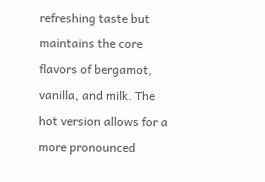refreshing taste but maintains the core flavors of bergamot, vanilla, and milk. The hot version allows for a more pronounced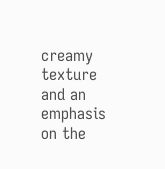creamy texture and an emphasis on the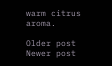warm citrus aroma.

Older post Newer post